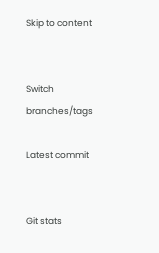Skip to content


Switch branches/tags

Latest commit


Git stats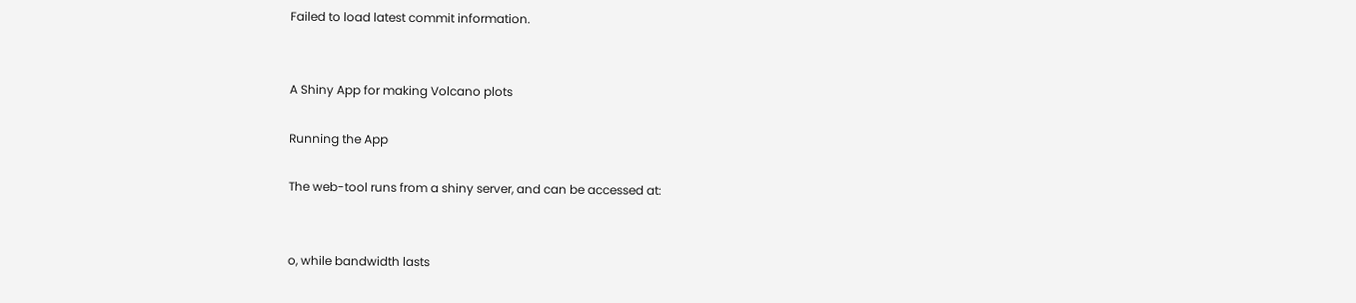Failed to load latest commit information.


A Shiny App for making Volcano plots

Running the App

The web-tool runs from a shiny server, and can be accessed at:


o, while bandwidth lasts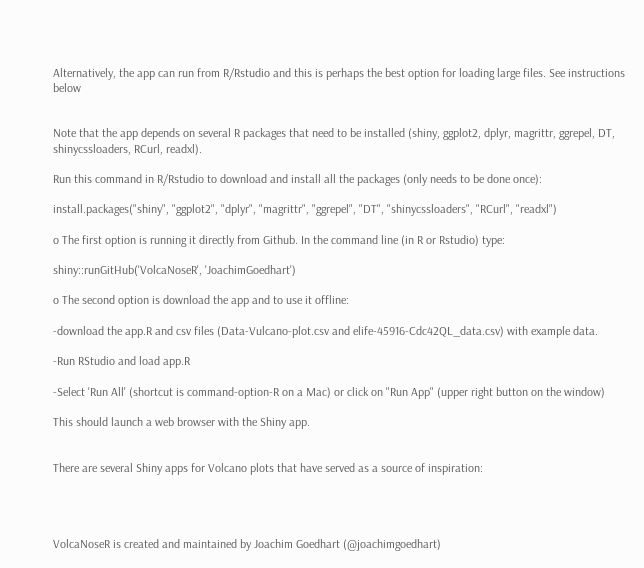Alternatively, the app can run from R/Rstudio and this is perhaps the best option for loading large files. See instructions below


Note that the app depends on several R packages that need to be installed (shiny, ggplot2, dplyr, magrittr, ggrepel, DT, shinycssloaders, RCurl, readxl).

Run this command in R/Rstudio to download and install all the packages (only needs to be done once):

install.packages("shiny", "ggplot2", "dplyr", "magrittr", "ggrepel", "DT", "shinycssloaders", "RCurl", "readxl")

o The first option is running it directly from Github. In the command line (in R or Rstudio) type:

shiny::runGitHub('VolcaNoseR', 'JoachimGoedhart')

o The second option is download the app and to use it offline:

-download the app.R and csv files (Data-Vulcano-plot.csv and elife-45916-Cdc42QL_data.csv) with example data.

-Run RStudio and load app.R

-Select 'Run All' (shortcut is command-option-R on a Mac) or click on "Run App" (upper right button on the window)

This should launch a web browser with the Shiny app.


There are several Shiny apps for Volcano plots that have served as a source of inspiration:




VolcaNoseR is created and maintained by Joachim Goedhart (@joachimgoedhart)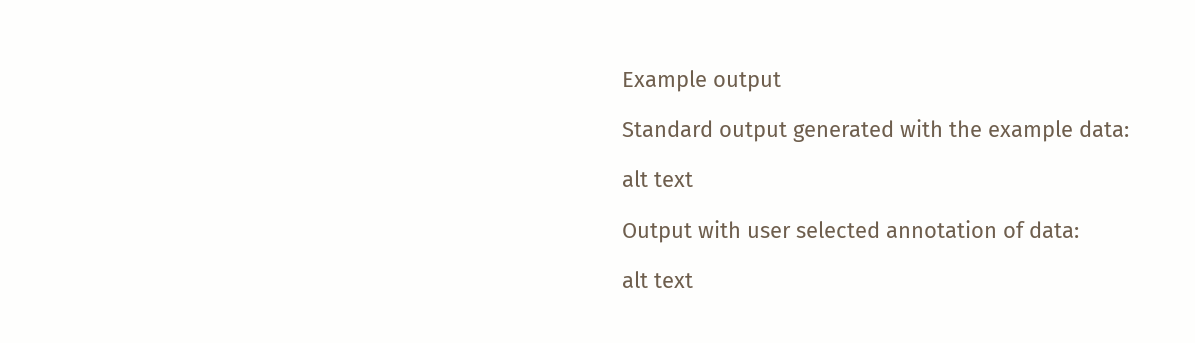Example output

Standard output generated with the example data:

alt text

Output with user selected annotation of data:

alt text